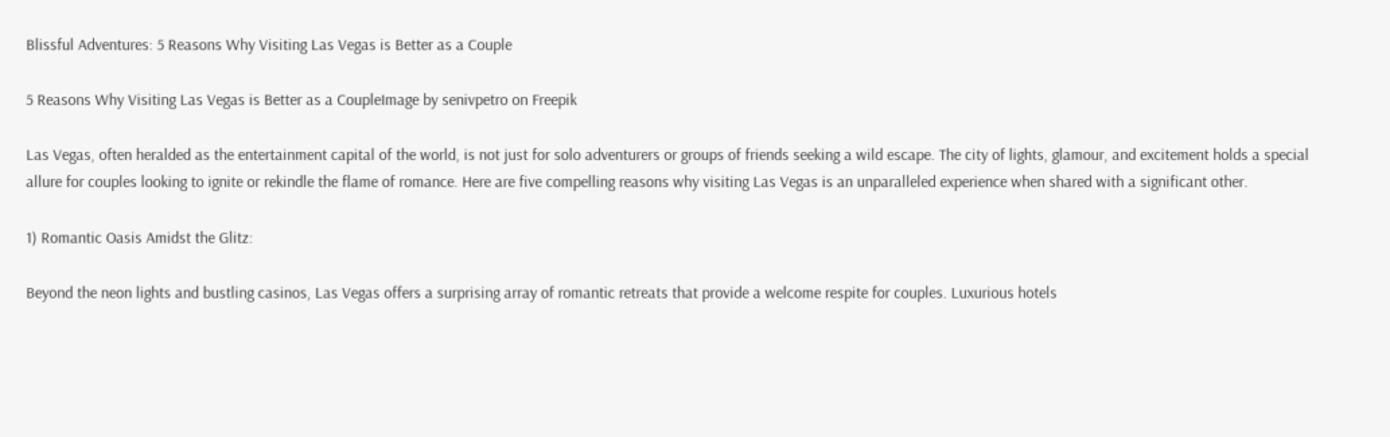Blissful Adventures: 5 Reasons Why Visiting Las Vegas is Better as a Couple

5 Reasons Why Visiting Las Vegas is Better as a CoupleImage by senivpetro on Freepik

Las Vegas, often heralded as the entertainment capital of the world, is not just for solo adventurers or groups of friends seeking a wild escape. The city of lights, glamour, and excitement holds a special allure for couples looking to ignite or rekindle the flame of romance. Here are five compelling reasons why visiting Las Vegas is an unparalleled experience when shared with a significant other.

1) Romantic Oasis Amidst the Glitz:

Beyond the neon lights and bustling casinos, Las Vegas offers a surprising array of romantic retreats that provide a welcome respite for couples. Luxurious hotels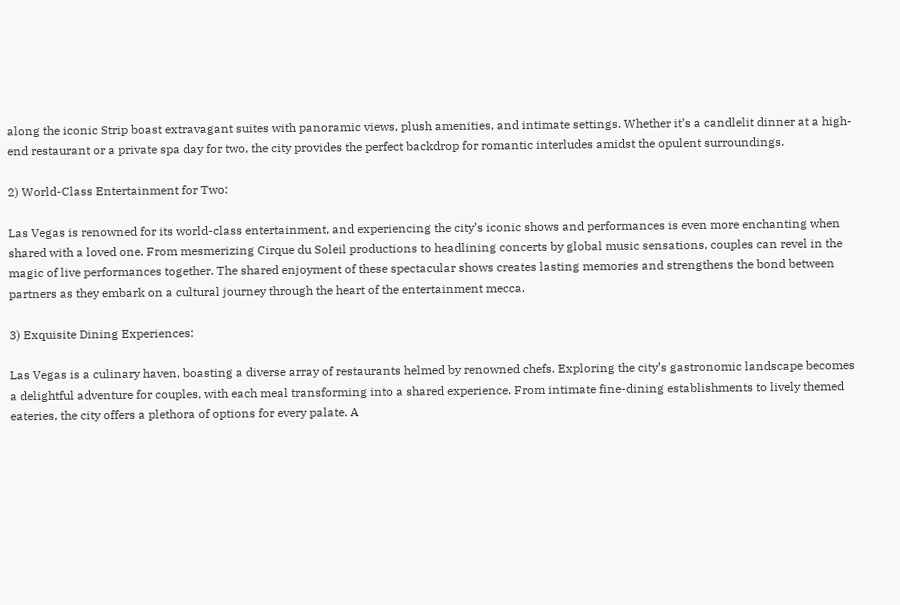along the iconic Strip boast extravagant suites with panoramic views, plush amenities, and intimate settings. Whether it’s a candlelit dinner at a high-end restaurant or a private spa day for two, the city provides the perfect backdrop for romantic interludes amidst the opulent surroundings.

2) World-Class Entertainment for Two:

Las Vegas is renowned for its world-class entertainment, and experiencing the city’s iconic shows and performances is even more enchanting when shared with a loved one. From mesmerizing Cirque du Soleil productions to headlining concerts by global music sensations, couples can revel in the magic of live performances together. The shared enjoyment of these spectacular shows creates lasting memories and strengthens the bond between partners as they embark on a cultural journey through the heart of the entertainment mecca.

3) Exquisite Dining Experiences:

Las Vegas is a culinary haven, boasting a diverse array of restaurants helmed by renowned chefs. Exploring the city’s gastronomic landscape becomes a delightful adventure for couples, with each meal transforming into a shared experience. From intimate fine-dining establishments to lively themed eateries, the city offers a plethora of options for every palate. A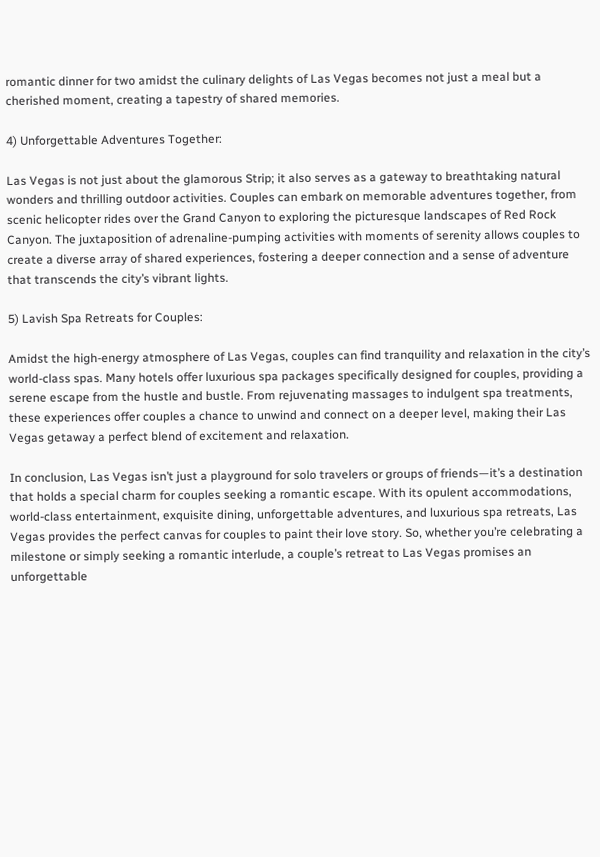romantic dinner for two amidst the culinary delights of Las Vegas becomes not just a meal but a cherished moment, creating a tapestry of shared memories.

4) Unforgettable Adventures Together:

Las Vegas is not just about the glamorous Strip; it also serves as a gateway to breathtaking natural wonders and thrilling outdoor activities. Couples can embark on memorable adventures together, from scenic helicopter rides over the Grand Canyon to exploring the picturesque landscapes of Red Rock Canyon. The juxtaposition of adrenaline-pumping activities with moments of serenity allows couples to create a diverse array of shared experiences, fostering a deeper connection and a sense of adventure that transcends the city’s vibrant lights.

5) Lavish Spa Retreats for Couples:

Amidst the high-energy atmosphere of Las Vegas, couples can find tranquility and relaxation in the city’s world-class spas. Many hotels offer luxurious spa packages specifically designed for couples, providing a serene escape from the hustle and bustle. From rejuvenating massages to indulgent spa treatments, these experiences offer couples a chance to unwind and connect on a deeper level, making their Las Vegas getaway a perfect blend of excitement and relaxation.

In conclusion, Las Vegas isn’t just a playground for solo travelers or groups of friends—it’s a destination that holds a special charm for couples seeking a romantic escape. With its opulent accommodations, world-class entertainment, exquisite dining, unforgettable adventures, and luxurious spa retreats, Las Vegas provides the perfect canvas for couples to paint their love story. So, whether you’re celebrating a milestone or simply seeking a romantic interlude, a couple’s retreat to Las Vegas promises an unforgettable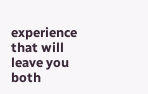experience that will leave you both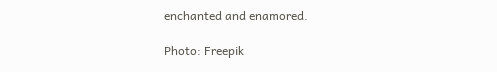enchanted and enamored.

Photo: Freepik